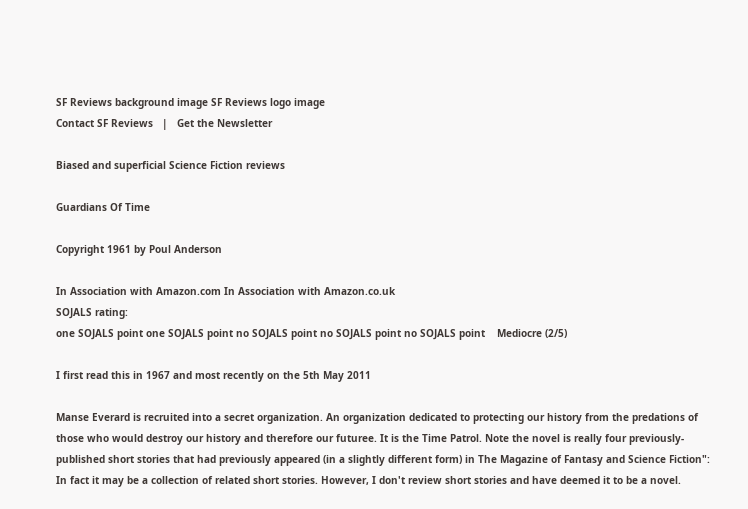SF Reviews background image SF Reviews logo image
Contact SF Reviews   |   Get the Newsletter

Biased and superficial Science Fiction reviews

Guardians Of Time

Copyright 1961 by Poul Anderson

In Association with Amazon.com In Association with Amazon.co.uk
SOJALS rating:
one SOJALS point one SOJALS point no SOJALS point no SOJALS point no SOJALS point    Mediocre (2/5)

I first read this in 1967 and most recently on the 5th May 2011

Manse Everard is recruited into a secret organization. An organization dedicated to protecting our history from the predations of those who would destroy our history and therefore our futuree. It is the Time Patrol. Note the novel is really four previously-published short stories that had previously appeared (in a slightly different form) in The Magazine of Fantasy and Science Fiction": In fact it may be a collection of related short stories. However, I don't review short stories and have deemed it to be a novel.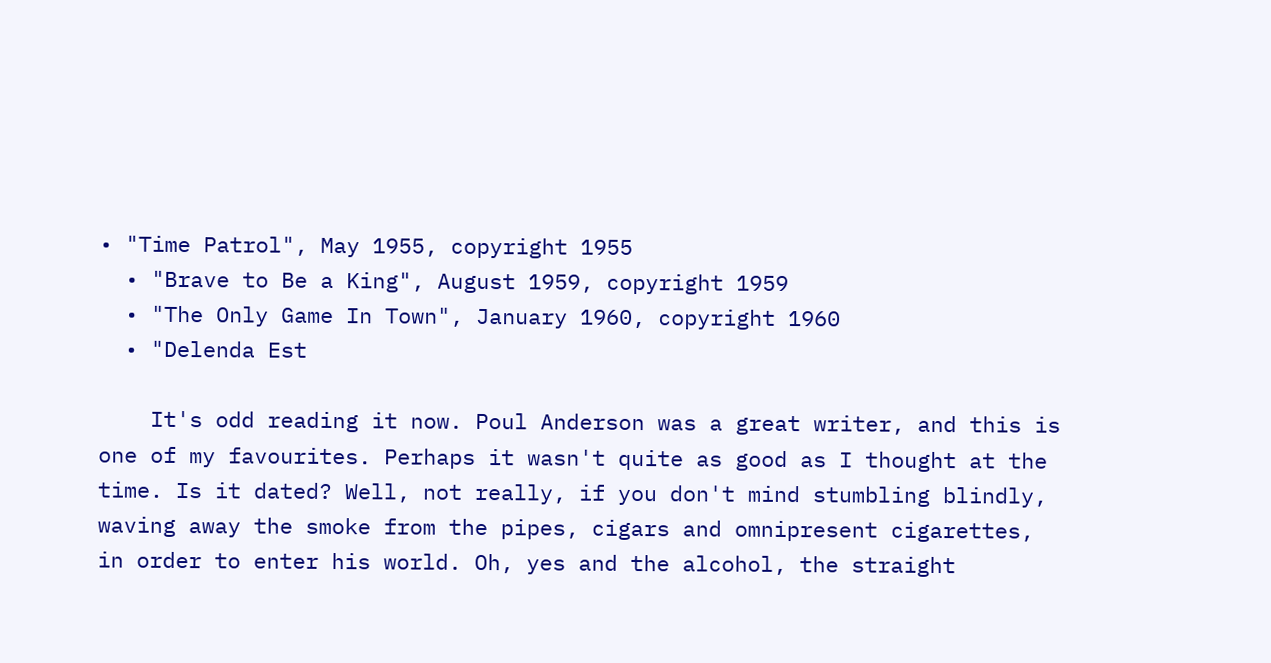• "Time Patrol", May 1955, copyright 1955
  • "Brave to Be a King", August 1959, copyright 1959
  • "The Only Game In Town", January 1960, copyright 1960
  • "Delenda Est

    It's odd reading it now. Poul Anderson was a great writer, and this is one of my favourites. Perhaps it wasn't quite as good as I thought at the time. Is it dated? Well, not really, if you don't mind stumbling blindly, waving away the smoke from the pipes, cigars and omnipresent cigarettes, in order to enter his world. Oh, yes and the alcohol, the straight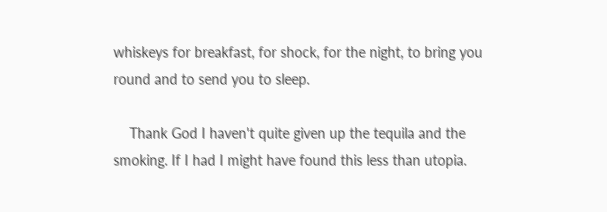whiskeys for breakfast, for shock, for the night, to bring you round and to send you to sleep.

    Thank God I haven't quite given up the tequila and the smoking. If I had I might have found this less than utopia.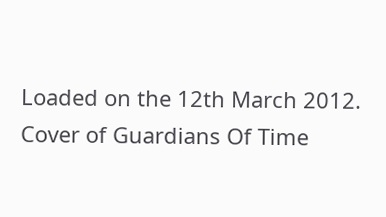Loaded on the 12th March 2012.
Cover of Guardians Of Time